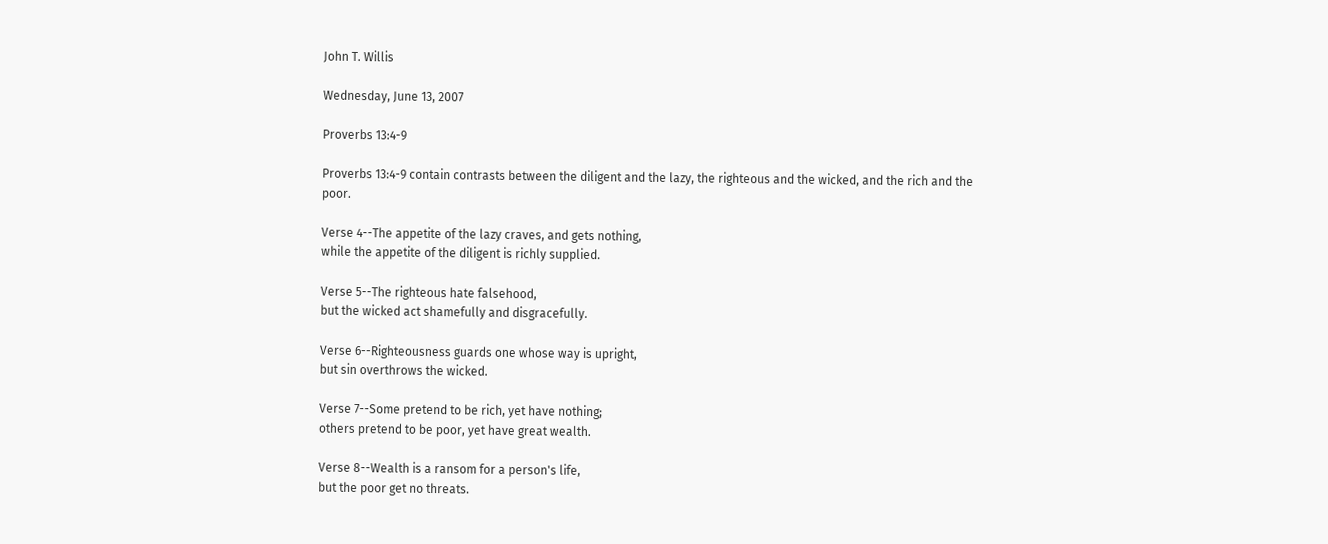John T. Willis

Wednesday, June 13, 2007

Proverbs 13:4-9

Proverbs 13:4-9 contain contrasts between the diligent and the lazy, the righteous and the wicked, and the rich and the poor.

Verse 4--The appetite of the lazy craves, and gets nothing,
while the appetite of the diligent is richly supplied.

Verse 5--The righteous hate falsehood,
but the wicked act shamefully and disgracefully.

Verse 6--Righteousness guards one whose way is upright,
but sin overthrows the wicked.

Verse 7--Some pretend to be rich, yet have nothing;
others pretend to be poor, yet have great wealth.

Verse 8--Wealth is a ransom for a person's life,
but the poor get no threats.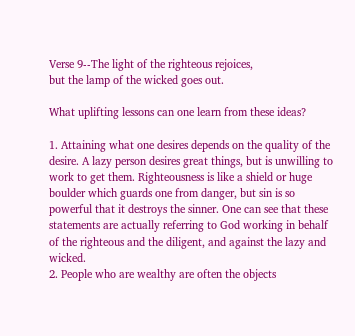Verse 9--The light of the righteous rejoices,
but the lamp of the wicked goes out.

What uplifting lessons can one learn from these ideas?

1. Attaining what one desires depends on the quality of the desire. A lazy person desires great things, but is unwilling to work to get them. Righteousness is like a shield or huge boulder which guards one from danger, but sin is so powerful that it destroys the sinner. One can see that these statements are actually referring to God working in behalf of the righteous and the diligent, and against the lazy and wicked.
2. People who are wealthy are often the objects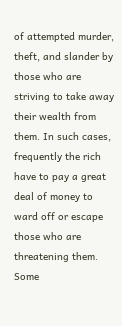of attempted murder, theft, and slander by those who are striving to take away their wealth from them. In such cases, frequently the rich have to pay a great deal of money to ward off or escape those who are threatening them. Some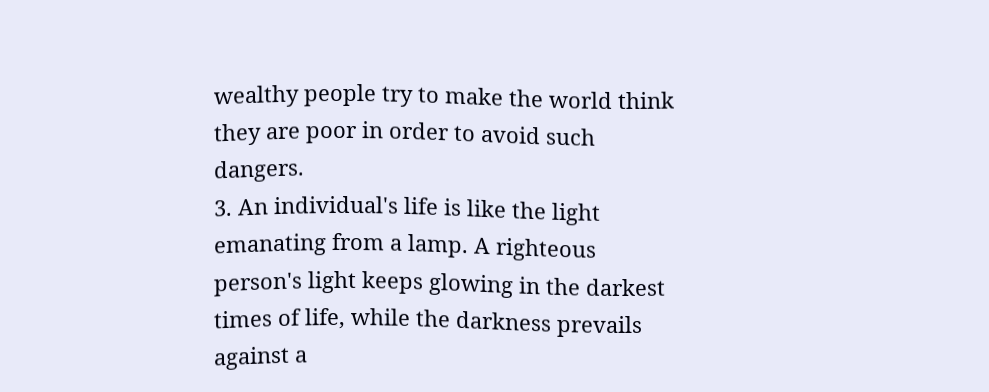wealthy people try to make the world think they are poor in order to avoid such dangers.
3. An individual's life is like the light emanating from a lamp. A righteous person's light keeps glowing in the darkest times of life, while the darkness prevails against a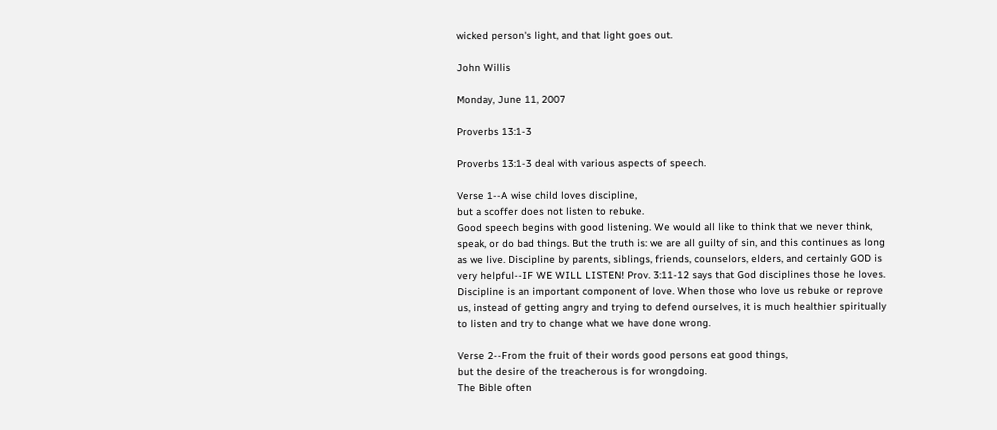wicked person's light, and that light goes out.

John Willis

Monday, June 11, 2007

Proverbs 13:1-3

Proverbs 13:1-3 deal with various aspects of speech.

Verse 1--A wise child loves discipline,
but a scoffer does not listen to rebuke.
Good speech begins with good listening. We would all like to think that we never think, speak, or do bad things. But the truth is: we are all guilty of sin, and this continues as long as we live. Discipline by parents, siblings, friends, counselors, elders, and certainly GOD is very helpful--IF WE WILL LISTEN! Prov. 3:11-12 says that God disciplines those he loves. Discipline is an important component of love. When those who love us rebuke or reprove us, instead of getting angry and trying to defend ourselves, it is much healthier spiritually to listen and try to change what we have done wrong.

Verse 2--From the fruit of their words good persons eat good things,
but the desire of the treacherous is for wrongdoing.
The Bible often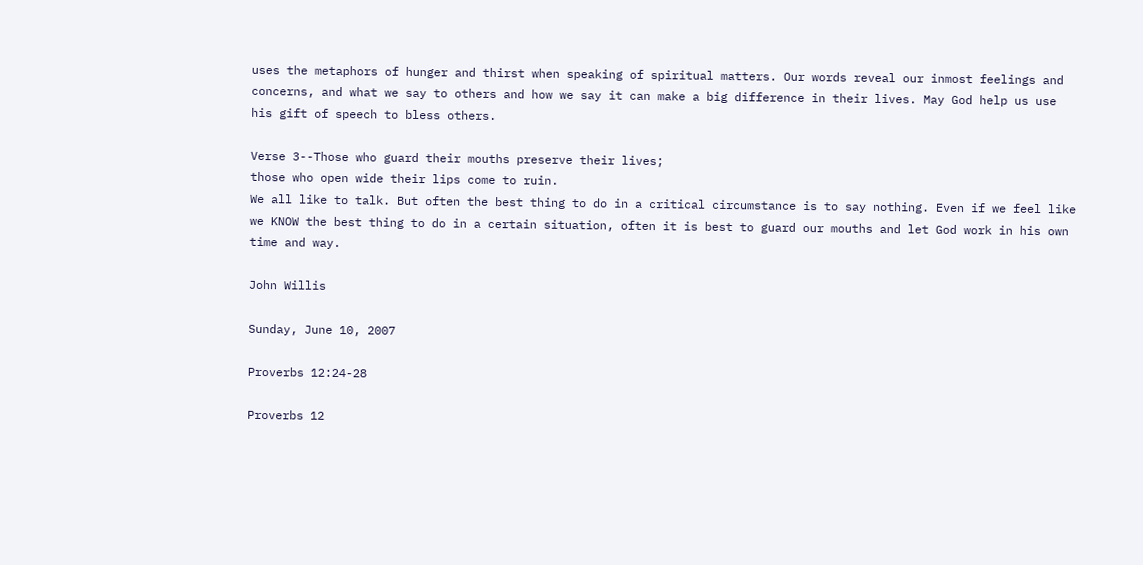uses the metaphors of hunger and thirst when speaking of spiritual matters. Our words reveal our inmost feelings and concerns, and what we say to others and how we say it can make a big difference in their lives. May God help us use his gift of speech to bless others.

Verse 3--Those who guard their mouths preserve their lives;
those who open wide their lips come to ruin.
We all like to talk. But often the best thing to do in a critical circumstance is to say nothing. Even if we feel like we KNOW the best thing to do in a certain situation, often it is best to guard our mouths and let God work in his own time and way.

John Willis

Sunday, June 10, 2007

Proverbs 12:24-28

Proverbs 12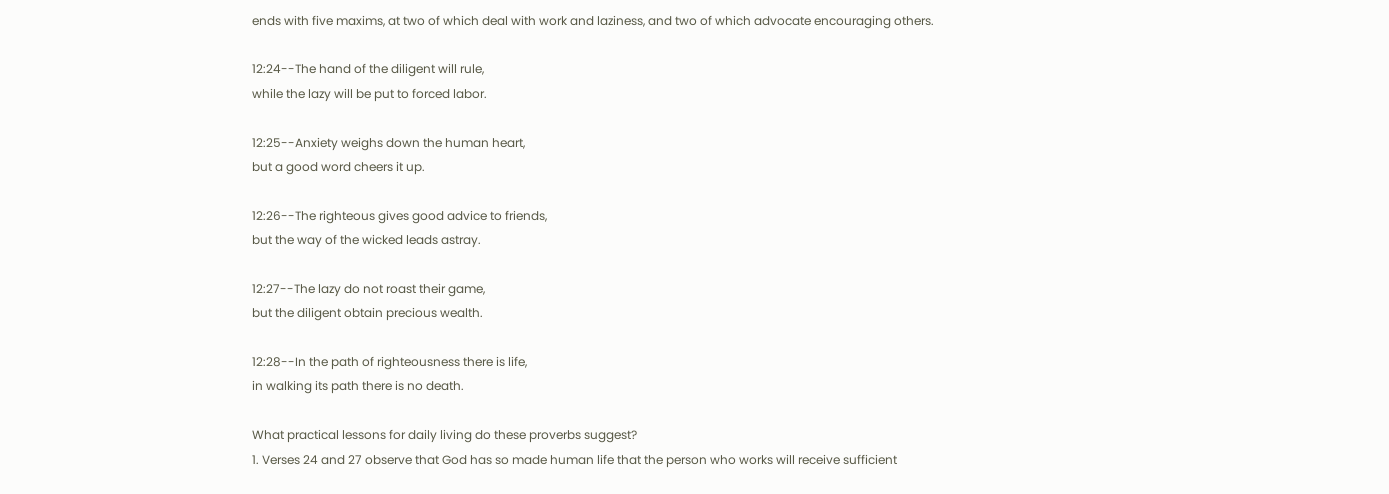ends with five maxims, at two of which deal with work and laziness, and two of which advocate encouraging others.

12:24--The hand of the diligent will rule,
while the lazy will be put to forced labor.

12:25--Anxiety weighs down the human heart,
but a good word cheers it up.

12:26--The righteous gives good advice to friends,
but the way of the wicked leads astray.

12:27--The lazy do not roast their game,
but the diligent obtain precious wealth.

12:28--In the path of righteousness there is life,
in walking its path there is no death.

What practical lessons for daily living do these proverbs suggest?
1. Verses 24 and 27 observe that God has so made human life that the person who works will receive sufficient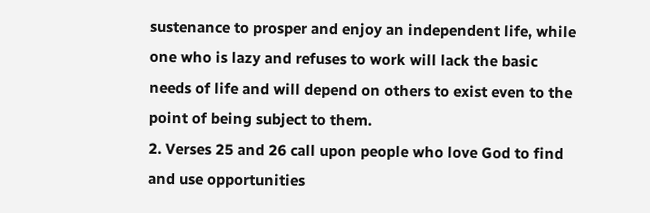sustenance to prosper and enjoy an independent life, while one who is lazy and refuses to work will lack the basic needs of life and will depend on others to exist even to the point of being subject to them.
2. Verses 25 and 26 call upon people who love God to find and use opportunities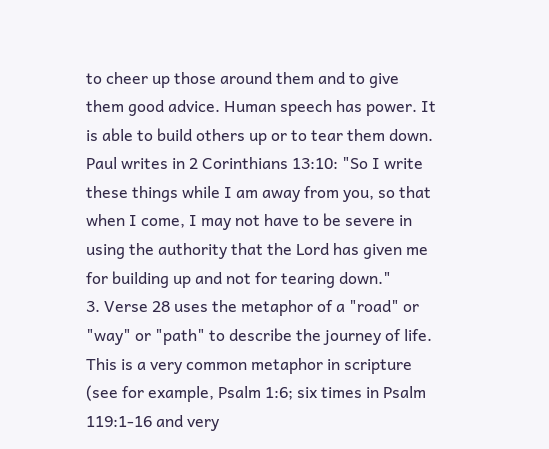to cheer up those around them and to give them good advice. Human speech has power. It is able to build others up or to tear them down. Paul writes in 2 Corinthians 13:10: "So I write these things while I am away from you, so that when I come, I may not have to be severe in using the authority that the Lord has given me for building up and not for tearing down."
3. Verse 28 uses the metaphor of a "road" or "way" or "path" to describe the journey of life. This is a very common metaphor in scripture (see for example, Psalm 1:6; six times in Psalm 119:1-16 and very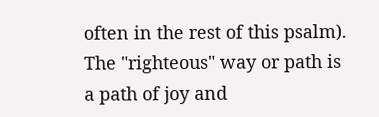often in the rest of this psalm). The "righteous" way or path is a path of joy and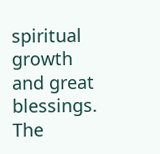spiritual growth and great blessings. The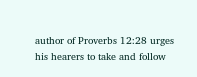author of Proverbs 12:28 urges his hearers to take and follow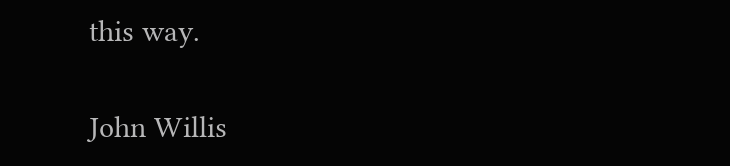this way.

John Willis